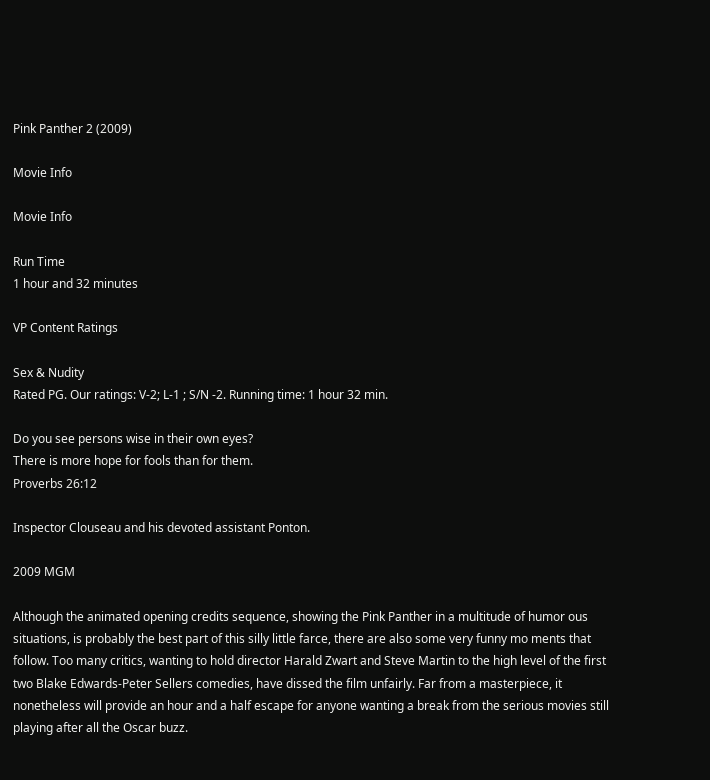Pink Panther 2 (2009)

Movie Info

Movie Info

Run Time
1 hour and 32 minutes

VP Content Ratings

Sex & Nudity
Rated PG. Our ratings: V-2; L-1 ; S/N -2. Running time: 1 hour 32 min.

Do you see persons wise in their own eyes?
There is more hope for fools than for them.
Proverbs 26:12

Inspector Clouseau and his devoted assistant Ponton.

2009 MGM

Although the animated opening credits sequence, showing the Pink Panther in a multitude of humor ous situations, is probably the best part of this silly little farce, there are also some very funny mo ments that follow. Too many critics, wanting to hold director Harald Zwart and Steve Martin to the high level of the first two Blake Edwards-Peter Sellers comedies, have dissed the film unfairly. Far from a masterpiece, it nonetheless will provide an hour and a half escape for anyone wanting a break from the serious movies still playing after all the Oscar buzz.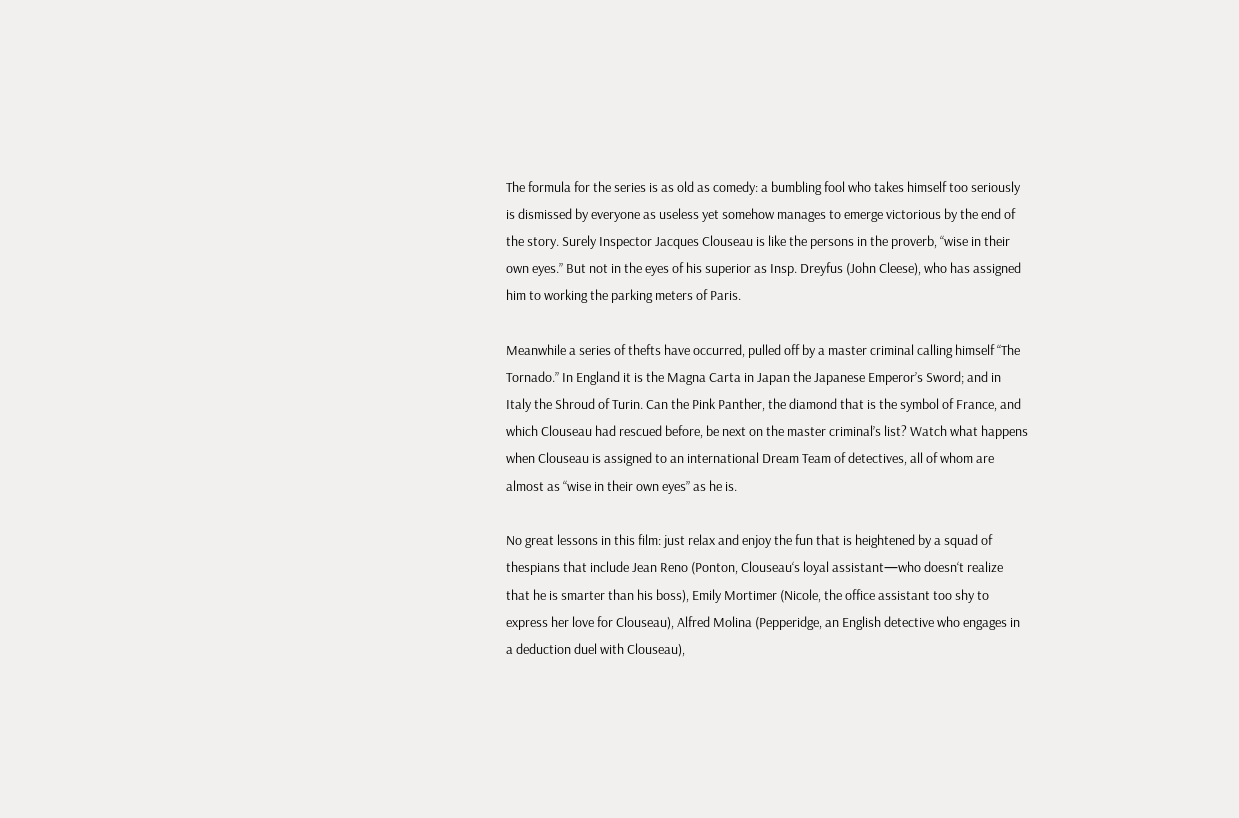The formula for the series is as old as comedy: a bumbling fool who takes himself too seriously is dismissed by everyone as useless yet somehow manages to emerge victorious by the end of the story. Surely Inspector Jacques Clouseau is like the persons in the proverb, “wise in their own eyes.” But not in the eyes of his superior as Insp. Dreyfus (John Cleese), who has assigned him to working the parking meters of Paris.

Meanwhile a series of thefts have occurred, pulled off by a master criminal calling himself “The Tornado.” In England it is the Magna Carta in Japan the Japanese Emperor’s Sword; and in Italy the Shroud of Turin. Can the Pink Panther, the diamond that is the symbol of France, and which Clouseau had rescued before, be next on the master criminal’s list? Watch what happens when Clouseau is assigned to an international Dream Team of detectives, all of whom are almost as “wise in their own eyes” as he is.

No great lessons in this film: just relax and enjoy the fun that is heightened by a squad of thespians that include Jean Reno (Ponton, Clouseau‘s loyal assistant—who doesn‘t realize that he is smarter than his boss), Emily Mortimer (Nicole, the office assistant too shy to express her love for Clouseau), Alfred Molina (Pepperidge, an English detective who engages in a deduction duel with Clouseau),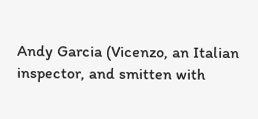Andy Garcia (Vicenzo, an Italian inspector, and smitten with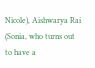Nicole), Aishwarya Rai (Sonia, who turns out to have a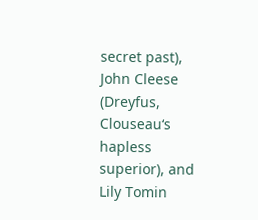secret past), John Cleese (Dreyfus, Clouseau‘s hapless superior), and Lily Tomin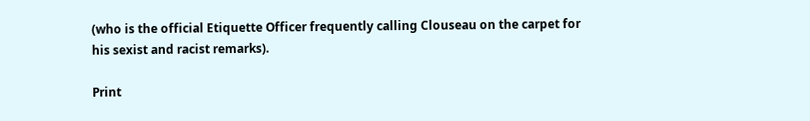(who is the official Etiquette Officer frequently calling Clouseau on the carpet for his sexist and racist remarks).

Print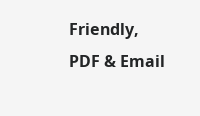Friendly, PDF & Email